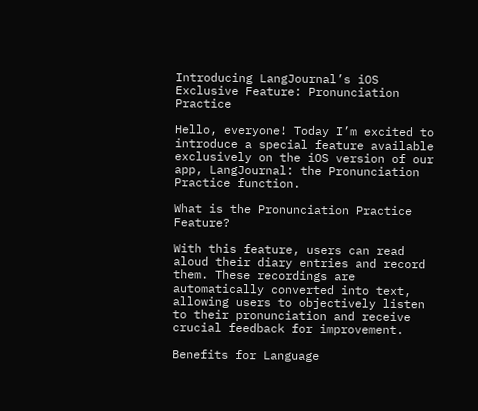Introducing LangJournal’s iOS Exclusive Feature: Pronunciation Practice

Hello, everyone! Today I’m excited to introduce a special feature available exclusively on the iOS version of our app, LangJournal: the Pronunciation Practice function.

What is the Pronunciation Practice Feature?

With this feature, users can read aloud their diary entries and record them. These recordings are automatically converted into text, allowing users to objectively listen to their pronunciation and receive crucial feedback for improvement.

Benefits for Language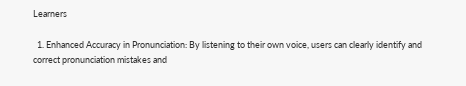Learners

  1. Enhanced Accuracy in Pronunciation: By listening to their own voice, users can clearly identify and correct pronunciation mistakes and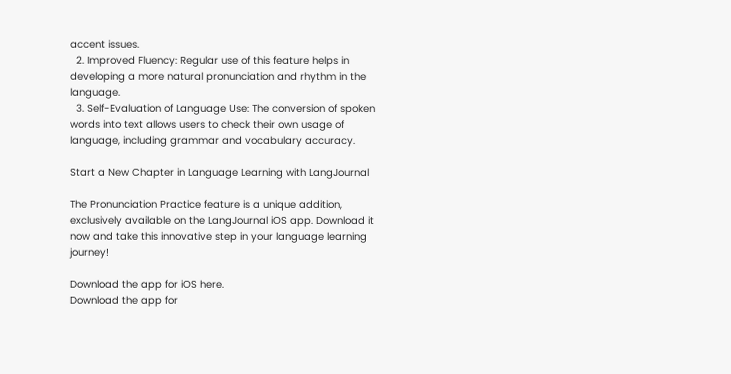accent issues.
  2. Improved Fluency: Regular use of this feature helps in developing a more natural pronunciation and rhythm in the language.
  3. Self-Evaluation of Language Use: The conversion of spoken words into text allows users to check their own usage of language, including grammar and vocabulary accuracy.

Start a New Chapter in Language Learning with LangJournal

The Pronunciation Practice feature is a unique addition, exclusively available on the LangJournal iOS app. Download it now and take this innovative step in your language learning journey!

Download the app for iOS here.
Download the app for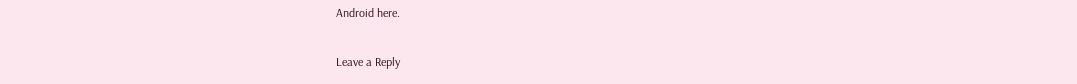Android here.

Leave a Reply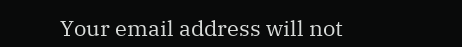Your email address will not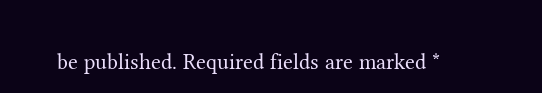be published. Required fields are marked *